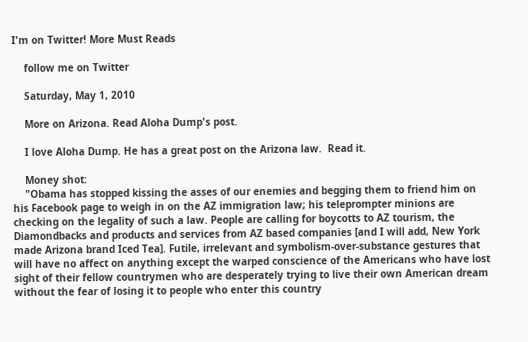I'm on Twitter! More Must Reads

    follow me on Twitter

    Saturday, May 1, 2010

    More on Arizona. Read Aloha Dump's post.

    I love Aloha Dump. He has a great post on the Arizona law.  Read it.

    Money shot:
    "Obama has stopped kissing the asses of our enemies and begging them to friend him on his Facebook page to weigh in on the AZ immigration law; his teleprompter minions are checking on the legality of such a law. People are calling for boycotts to AZ tourism, the Diamondbacks and products and services from AZ based companies [and I will add, New York made Arizona brand Iced Tea]. Futile, irrelevant and symbolism-over-substance gestures that will have no affect on anything except the warped conscience of the Americans who have lost sight of their fellow countrymen who are desperately trying to live their own American dream without the fear of losing it to people who enter this country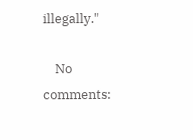illegally."

    No comments: